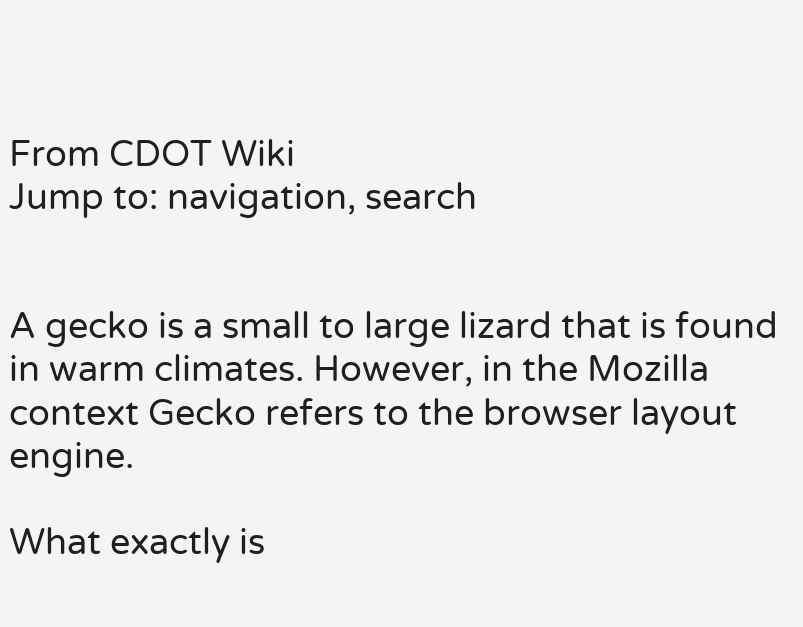From CDOT Wiki
Jump to: navigation, search


A gecko is a small to large lizard that is found in warm climates. However, in the Mozilla context Gecko refers to the browser layout engine.

What exactly is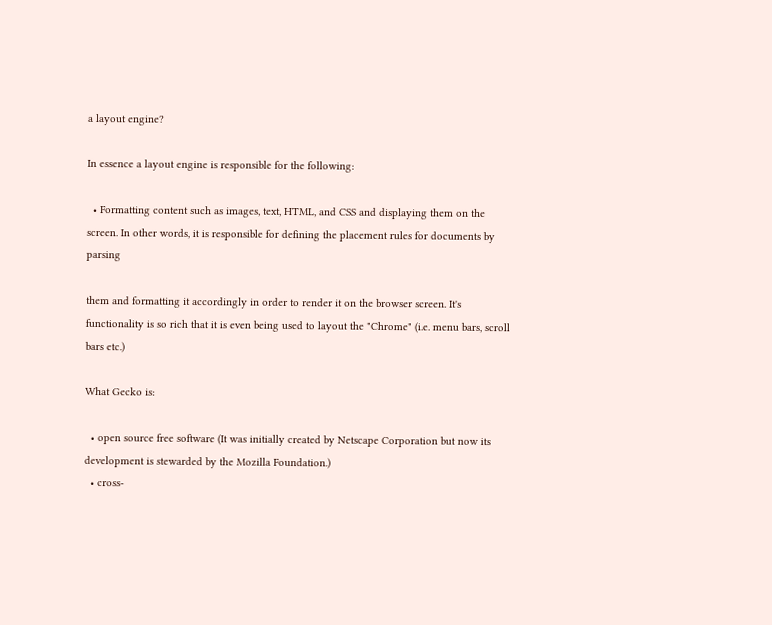a layout engine?

In essence a layout engine is responsible for the following:

  • Formatting content such as images, text, HTML, and CSS and displaying them on the screen. In other words, it is responsible for defining the placement rules for documents by parsing

them and formatting it accordingly in order to render it on the browser screen. It's functionality is so rich that it is even being used to layout the "Chrome" (i.e. menu bars, scroll bars etc.)

What Gecko is:

  • open source free software (It was initially created by Netscape Corporation but now its development is stewarded by the Mozilla Foundation.)
  • cross-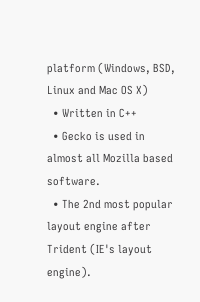platform (Windows, BSD, Linux and Mac OS X)
  • Written in C++
  • Gecko is used in almost all Mozilla based software.
  • The 2nd most popular layout engine after Trident (IE's layout engine).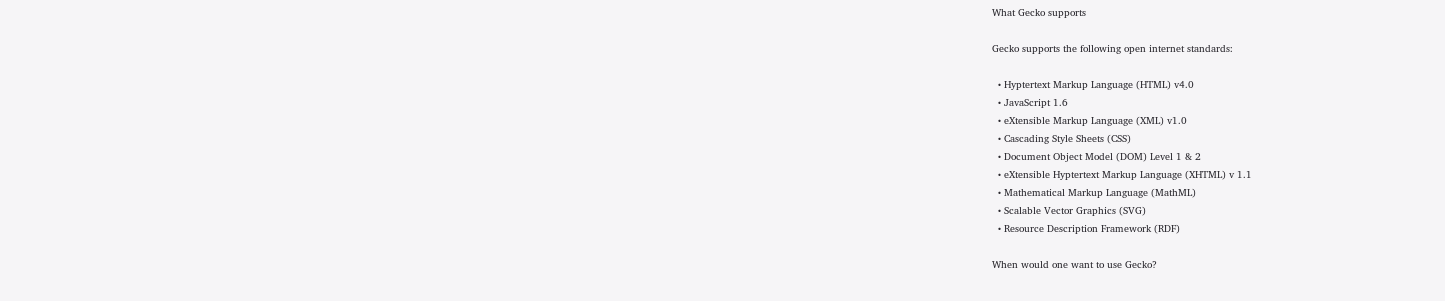What Gecko supports

Gecko supports the following open internet standards:

  • Hyptertext Markup Language (HTML) v4.0
  • JavaScript 1.6
  • eXtensible Markup Language (XML) v1.0
  • Cascading Style Sheets (CSS)
  • Document Object Model (DOM) Level 1 & 2
  • eXtensible Hyptertext Markup Language (XHTML) v 1.1
  • Mathematical Markup Language (MathML)
  • Scalable Vector Graphics (SVG)
  • Resource Description Framework (RDF)

When would one want to use Gecko?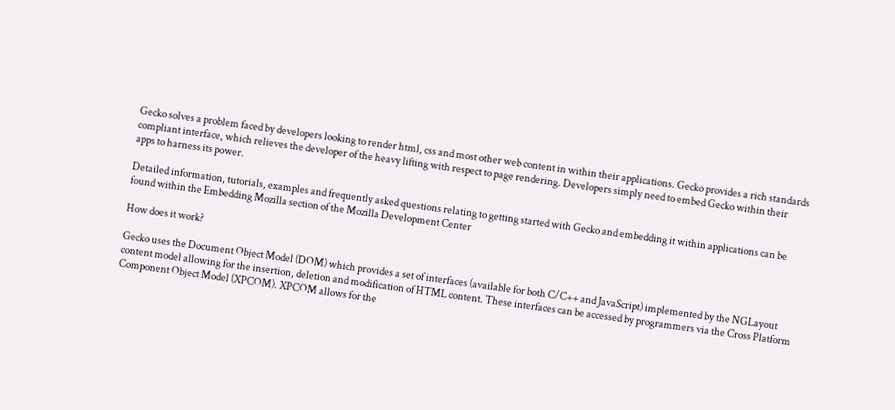Gecko solves a problem faced by developers looking to render html, css and most other web content in within their applications. Gecko provides a rich standards compliant interface, which relieves the developer of the heavy lifting with respect to page rendering. Developers simply need to embed Gecko within their apps to harness its power.

Detailed information, tutorials, examples and frequently asked questions relating to getting started with Gecko and embedding it within applications can be found within the Embedding Mozilla section of the Mozilla Development Center

How does it work?

Gecko uses the Document Object Model (DOM) which provides a set of interfaces (available for both C/C++ and JavaScript) implemented by the NGLayout content model allowing for the insertion, deletion and modification of HTML content. These interfaces can be accessed by programmers via the Cross Platform Component Object Model (XPCOM). XPCOM allows for the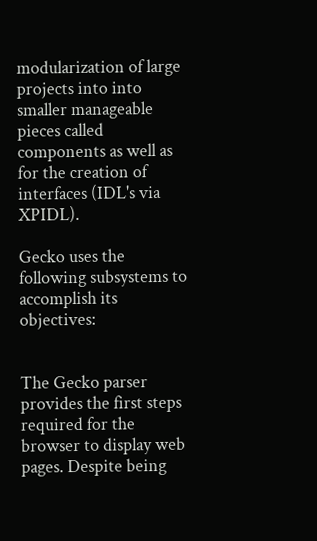modularization of large projects into into smaller manageable pieces called components as well as for the creation of interfaces (IDL's via XPIDL).

Gecko uses the following subsystems to accomplish its objectives:


The Gecko parser provides the first steps required for the browser to display web pages. Despite being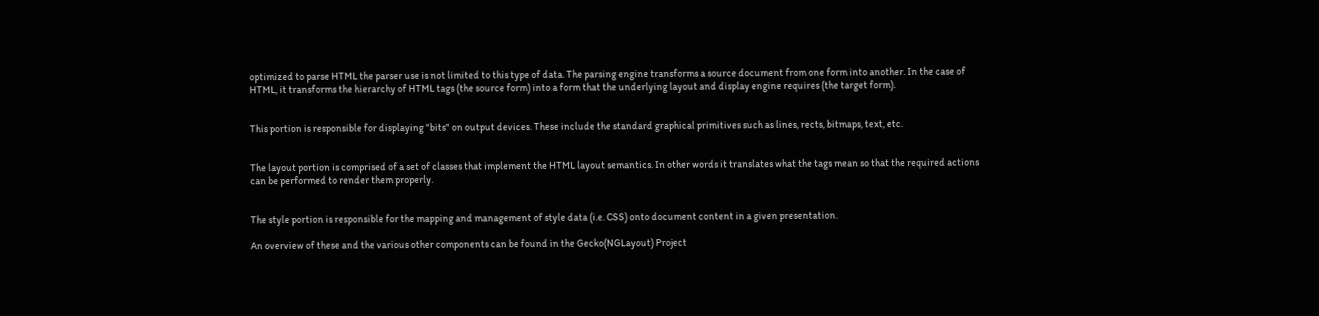optimized to parse HTML the parser use is not limited to this type of data. The parsing engine transforms a source document from one form into another. In the case of HTML, it transforms the hierarchy of HTML tags (the source form) into a form that the underlying layout and display engine requires (the target form).


This portion is responsible for displaying "bits" on output devices. These include the standard graphical primitives such as lines, rects, bitmaps, text, etc.


The layout portion is comprised of a set of classes that implement the HTML layout semantics. In other words it translates what the tags mean so that the required actions can be performed to render them properly.


The style portion is responsible for the mapping and management of style data (i.e. CSS) onto document content in a given presentation.

An overview of these and the various other components can be found in the Gecko(NGLayout) Project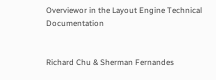Overviewor in the Layout Engine Technical Documentation


Richard Chu & Sherman Fernandes